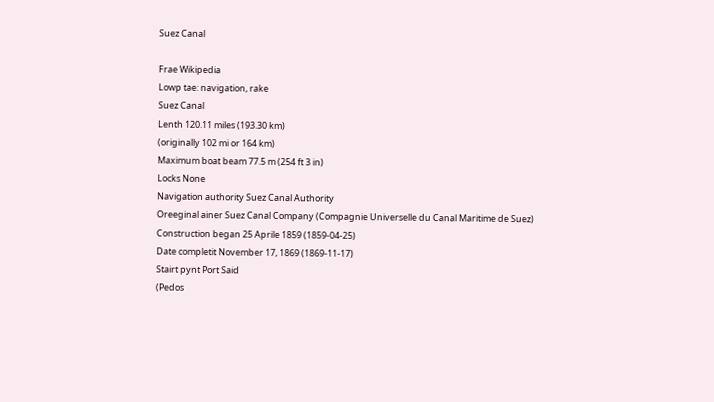Suez Canal

Frae Wikipedia
Lowp tae: navigation, rake
Suez Canal
Lenth 120.11 miles (193.30 km)
(originally 102 mi or 164 km)
Maximum boat beam 77.5 m (254 ft 3 in)
Locks None
Navigation authority Suez Canal Authority
Oreeginal ainer Suez Canal Company (Compagnie Universelle du Canal Maritime de Suez)
Construction began 25 Aprile 1859 (1859-04-25)
Date completit November 17, 1869 (1869-11-17)
Stairt pynt Port Said
(Pedos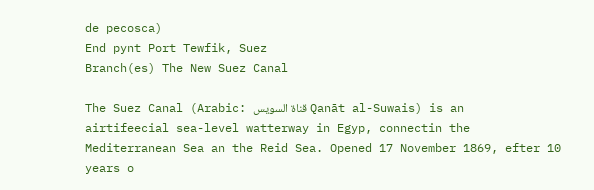de pecosca)
End pynt Port Tewfik, Suez
Branch(es) The New Suez Canal

The Suez Canal (Arabic: قناة السويس Qanāt al-Suwais) is an airtifeecial sea-level watterway in Egyp, connectin the Mediterranean Sea an the Reid Sea. Opened 17 November 1869, efter 10 years o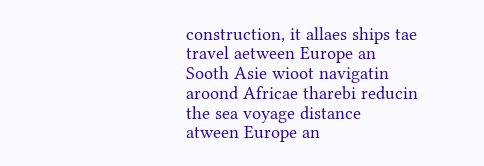construction, it allaes ships tae travel aetween Europe an Sooth Asie wioot navigatin aroond Africae tharebi reducin the sea voyage distance atween Europe an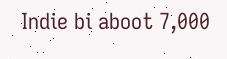Indie bi aboot 7,000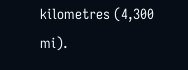kilometres (4,300 mi).